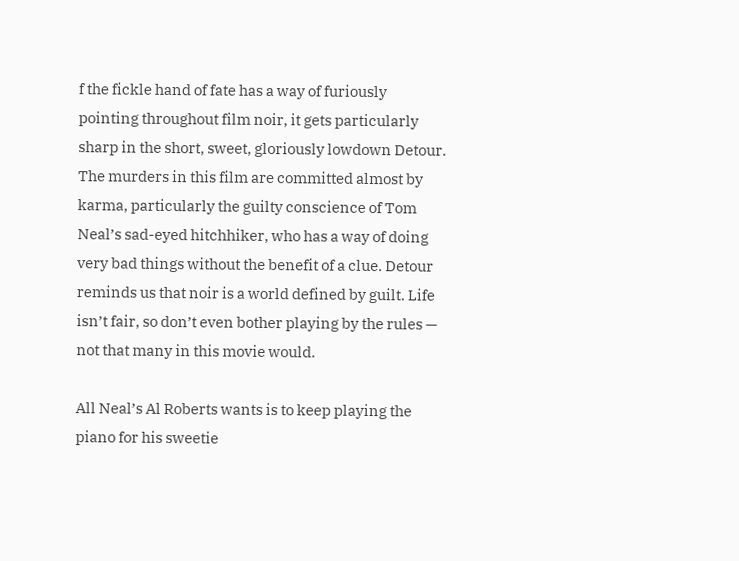f the fickle hand of fate has a way of furiously pointing throughout film noir, it gets particularly sharp in the short, sweet, gloriously lowdown Detour. The murders in this film are committed almost by karma, particularly the guilty conscience of Tom Neal’s sad-eyed hitchhiker, who has a way of doing very bad things without the benefit of a clue. Detour reminds us that noir is a world defined by guilt. Life isn’t fair, so don’t even bother playing by the rules — not that many in this movie would.

All Neal’s Al Roberts wants is to keep playing the piano for his sweetie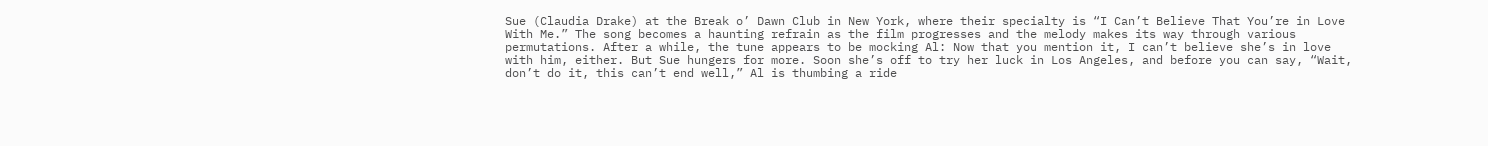Sue (Claudia Drake) at the Break o’ Dawn Club in New York, where their specialty is “I Can’t Believe That You’re in Love With Me.” The song becomes a haunting refrain as the film progresses and the melody makes its way through various permutations. After a while, the tune appears to be mocking Al: Now that you mention it, I can’t believe she’s in love with him, either. But Sue hungers for more. Soon she’s off to try her luck in Los Angeles, and before you can say, “Wait, don’t do it, this can’t end well,” Al is thumbing a ride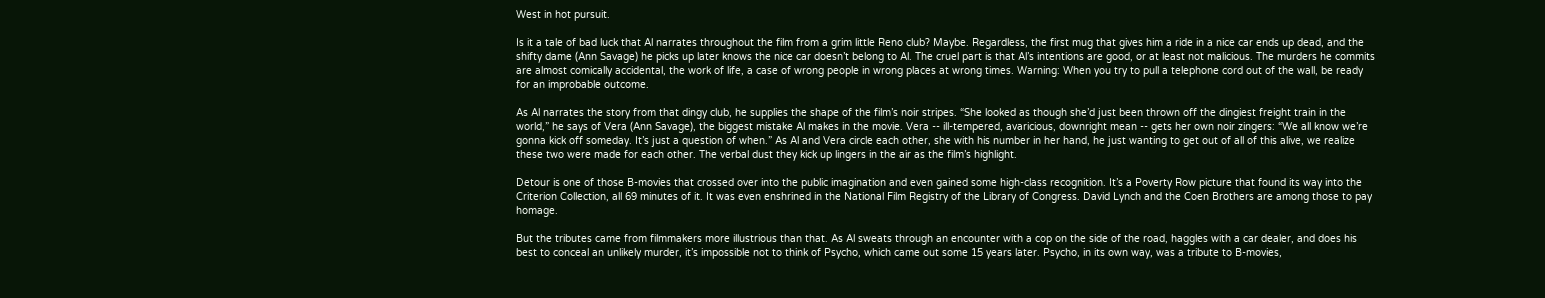West in hot pursuit.

Is it a tale of bad luck that Al narrates throughout the film from a grim little Reno club? Maybe. Regardless, the first mug that gives him a ride in a nice car ends up dead, and the shifty dame (Ann Savage) he picks up later knows the nice car doesn’t belong to Al. The cruel part is that Al’s intentions are good, or at least not malicious. The murders he commits are almost comically accidental, the work of life, a case of wrong people in wrong places at wrong times. Warning: When you try to pull a telephone cord out of the wall, be ready for an improbable outcome.

As Al narrates the story from that dingy club, he supplies the shape of the film’s noir stripes. “She looked as though she’d just been thrown off the dingiest freight train in the world,” he says of Vera (Ann Savage), the biggest mistake Al makes in the movie. Vera -- ill-tempered, avaricious, downright mean -- gets her own noir zingers: “We all know we’re gonna kick off someday. It’s just a question of when.” As Al and Vera circle each other, she with his number in her hand, he just wanting to get out of all of this alive, we realize these two were made for each other. The verbal dust they kick up lingers in the air as the film’s highlight.

Detour is one of those B-movies that crossed over into the public imagination and even gained some high-class recognition. It’s a Poverty Row picture that found its way into the Criterion Collection, all 69 minutes of it. It was even enshrined in the National Film Registry of the Library of Congress. David Lynch and the Coen Brothers are among those to pay homage.

But the tributes came from filmmakers more illustrious than that. As Al sweats through an encounter with a cop on the side of the road, haggles with a car dealer, and does his best to conceal an unlikely murder, it’s impossible not to think of Psycho, which came out some 15 years later. Psycho, in its own way, was a tribute to B-movies,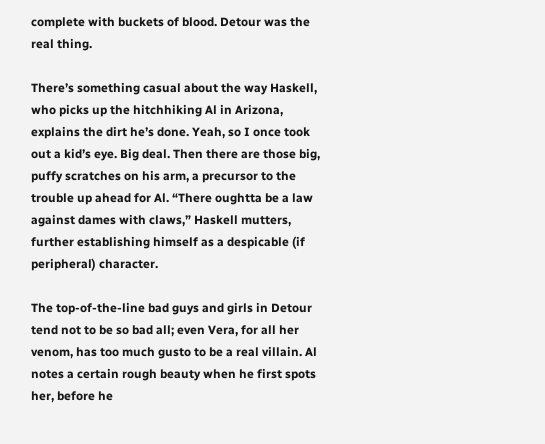complete with buckets of blood. Detour was the real thing.

There’s something casual about the way Haskell, who picks up the hitchhiking Al in Arizona, explains the dirt he’s done. Yeah, so I once took out a kid’s eye. Big deal. Then there are those big, puffy scratches on his arm, a precursor to the trouble up ahead for Al. “There oughtta be a law against dames with claws,” Haskell mutters, further establishing himself as a despicable (if peripheral) character.

The top-of-the-line bad guys and girls in Detour tend not to be so bad all; even Vera, for all her venom, has too much gusto to be a real villain. Al notes a certain rough beauty when he first spots her, before he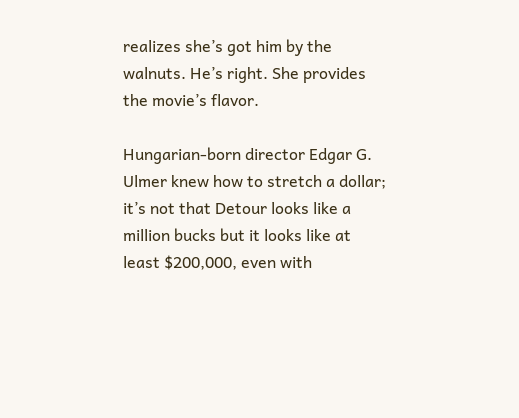realizes she’s got him by the walnuts. He’s right. She provides the movie’s flavor.

Hungarian-born director Edgar G. Ulmer knew how to stretch a dollar; it’s not that Detour looks like a million bucks but it looks like at least $200,000, even with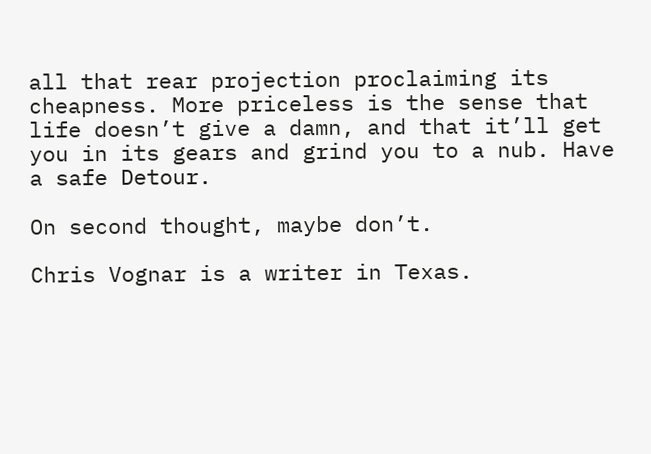all that rear projection proclaiming its cheapness. More priceless is the sense that life doesn’t give a damn, and that it’ll get you in its gears and grind you to a nub. Have a safe Detour.

On second thought, maybe don’t.

Chris Vognar is a writer in Texas.